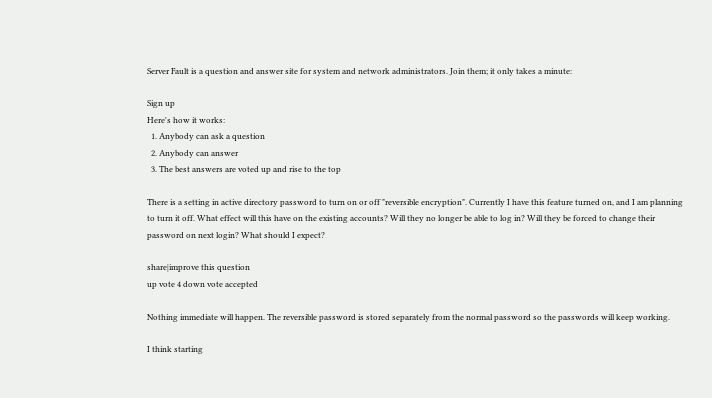Server Fault is a question and answer site for system and network administrators. Join them; it only takes a minute:

Sign up
Here's how it works:
  1. Anybody can ask a question
  2. Anybody can answer
  3. The best answers are voted up and rise to the top

There is a setting in active directory password to turn on or off "reversible encryption". Currently I have this feature turned on, and I am planning to turn it off. What effect will this have on the existing accounts? Will they no longer be able to log in? Will they be forced to change their password on next login? What should I expect?

share|improve this question
up vote 4 down vote accepted

Nothing immediate will happen. The reversible password is stored separately from the normal password so the passwords will keep working.

I think starting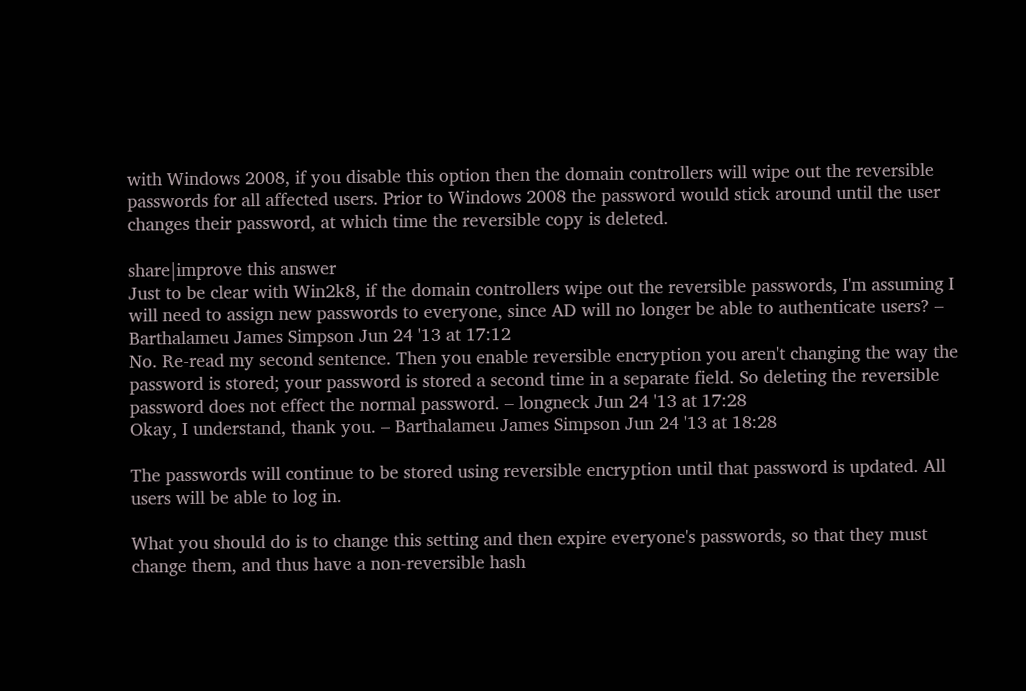with Windows 2008, if you disable this option then the domain controllers will wipe out the reversible passwords for all affected users. Prior to Windows 2008 the password would stick around until the user changes their password, at which time the reversible copy is deleted.

share|improve this answer
Just to be clear with Win2k8, if the domain controllers wipe out the reversible passwords, I'm assuming I will need to assign new passwords to everyone, since AD will no longer be able to authenticate users? – Barthalameu James Simpson Jun 24 '13 at 17:12
No. Re-read my second sentence. Then you enable reversible encryption you aren't changing the way the password is stored; your password is stored a second time in a separate field. So deleting the reversible password does not effect the normal password. – longneck Jun 24 '13 at 17:28
Okay, I understand, thank you. – Barthalameu James Simpson Jun 24 '13 at 18:28

The passwords will continue to be stored using reversible encryption until that password is updated. All users will be able to log in.

What you should do is to change this setting and then expire everyone's passwords, so that they must change them, and thus have a non-reversible hash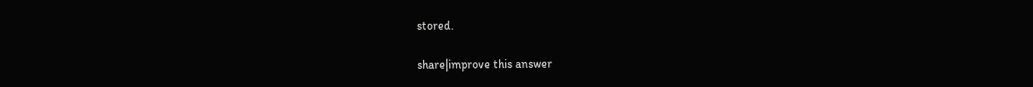stored.

share|improve this answer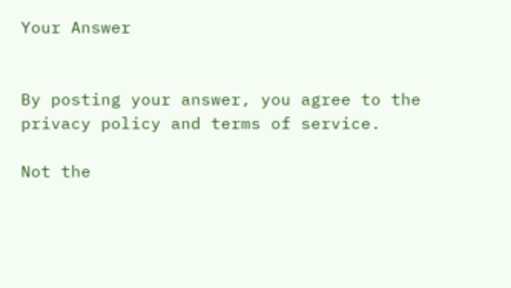Your Answer


By posting your answer, you agree to the privacy policy and terms of service.

Not the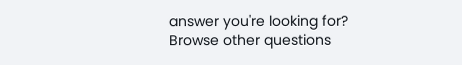answer you're looking for? Browse other questions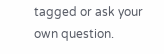tagged or ask your own question.